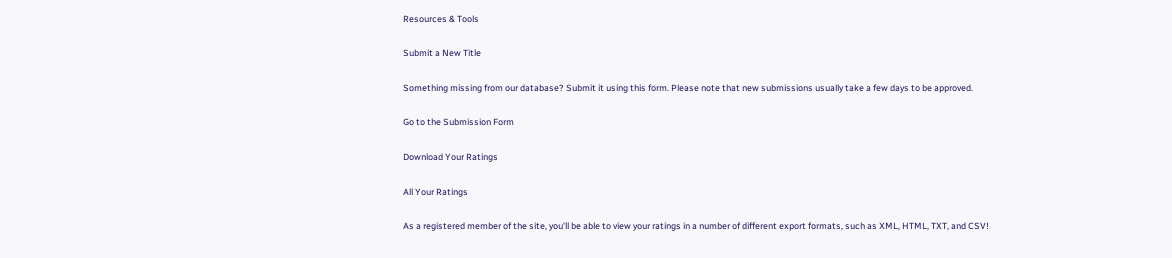Resources & Tools

Submit a New Title

Something missing from our database? Submit it using this form. Please note that new submissions usually take a few days to be approved.

Go to the Submission Form

Download Your Ratings

All Your Ratings

As a registered member of the site, you'll be able to view your ratings in a number of different export formats, such as XML, HTML, TXT, and CSV!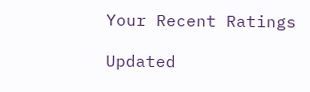Your Recent Ratings

Updated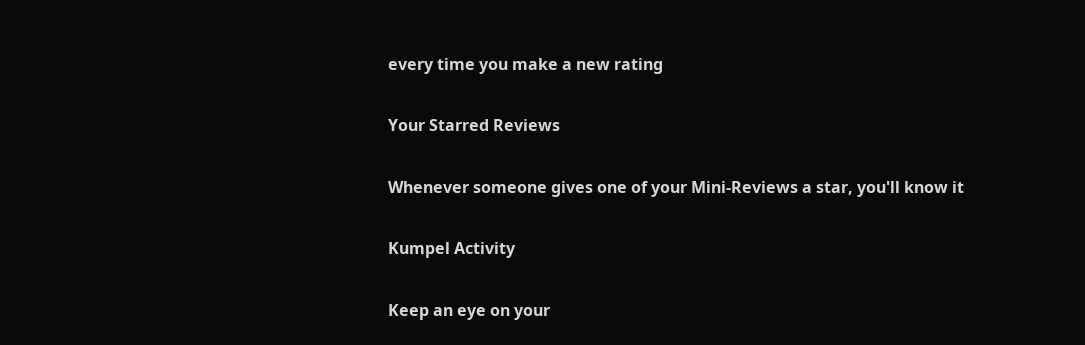every time you make a new rating

Your Starred Reviews

Whenever someone gives one of your Mini-Reviews a star, you'll know it

Kumpel Activity

Keep an eye on your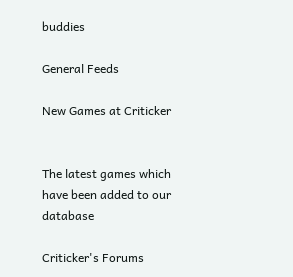buddies

General Feeds

New Games at Criticker


The latest games which have been added to our database

Criticker's Forums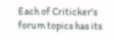Each of Criticker's forum topics has its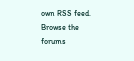own RSS feed. Browse the forums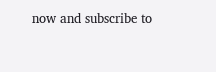now and subscribe to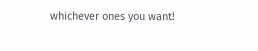whichever ones you want!